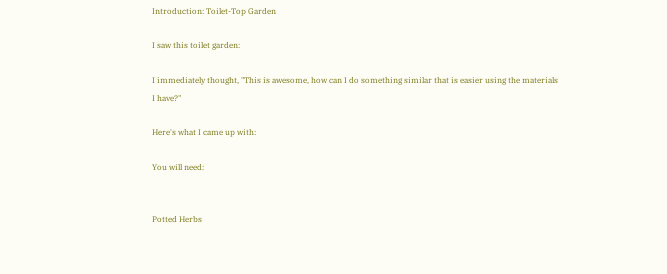Introduction: Toilet-Top Garden

I saw this toilet garden:

I immediately thought, "This is awesome, how can I do something similar that is easier using the materials I have?"

Here's what I came up with:

You will need:


Potted Herbs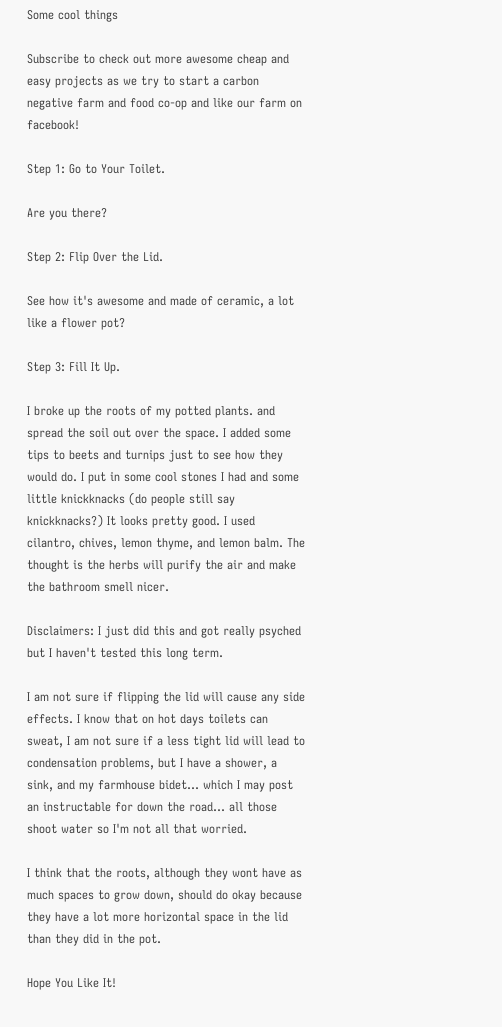Some cool things

Subscribe to check out more awesome cheap and easy projects as we try to start a carbon negative farm and food co-op and like our farm on facebook!

Step 1: Go to Your Toilet.

Are you there?

Step 2: Flip Over the Lid.

See how it's awesome and made of ceramic, a lot like a flower pot?

Step 3: Fill It Up.

I broke up the roots of my potted plants. and spread the soil out over the space. I added some tips to beets and turnips just to see how they would do. I put in some cool stones I had and some little knickknacks (do people still say knickknacks?) It looks pretty good. I used cilantro, chives, lemon thyme, and lemon balm. The thought is the herbs will purify the air and make the bathroom smell nicer.

Disclaimers: I just did this and got really psyched but I haven't tested this long term.

I am not sure if flipping the lid will cause any side effects. I know that on hot days toilets can sweat, I am not sure if a less tight lid will lead to condensation problems, but I have a shower, a sink, and my farmhouse bidet... which I may post an instructable for down the road... all those shoot water so I'm not all that worried.

I think that the roots, although they wont have as much spaces to grow down, should do okay because they have a lot more horizontal space in the lid than they did in the pot.

Hope You Like It!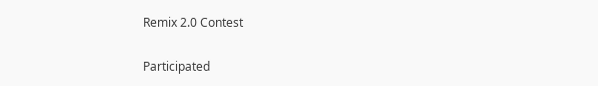Remix 2.0 Contest

Participated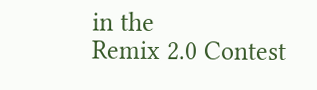in the
Remix 2.0 Contest